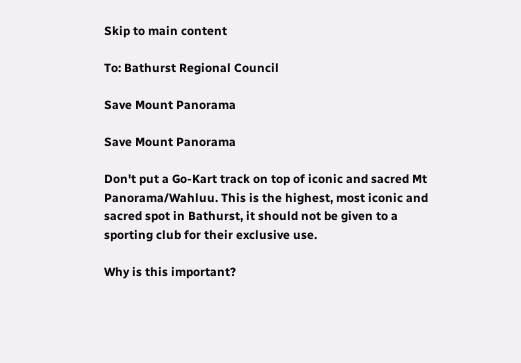Skip to main content

To: Bathurst Regional Council

Save Mount Panorama

Save Mount Panorama

Don't put a Go-Kart track on top of iconic and sacred Mt Panorama/Wahluu. This is the highest, most iconic and sacred spot in Bathurst, it should not be given to a sporting club for their exclusive use.

Why is this important?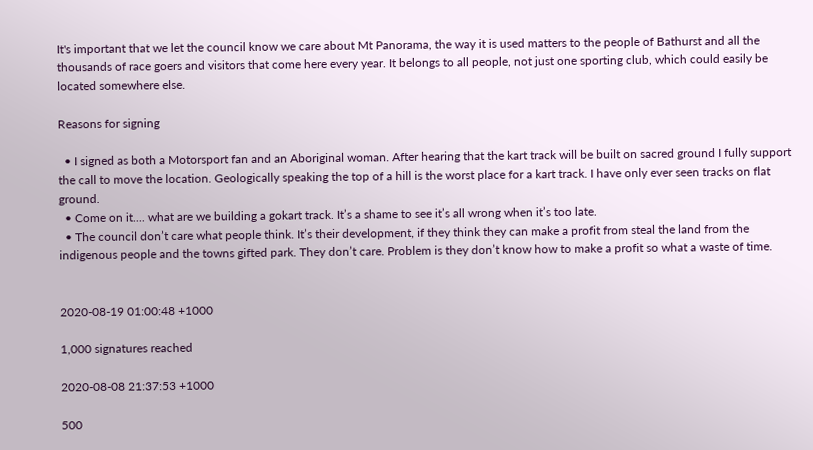It's important that we let the council know we care about Mt Panorama, the way it is used matters to the people of Bathurst and all the thousands of race goers and visitors that come here every year. It belongs to all people, not just one sporting club, which could easily be located somewhere else.

Reasons for signing

  • I signed as both a Motorsport fan and an Aboriginal woman. After hearing that the kart track will be built on sacred ground I fully support the call to move the location. Geologically speaking the top of a hill is the worst place for a kart track. I have only ever seen tracks on flat ground.
  • Come on it.... what are we building a gokart track. It’s a shame to see it’s all wrong when it’s too late.
  • The council don’t care what people think. It’s their development, if they think they can make a profit from steal the land from the indigenous people and the towns gifted park. They don’t care. Problem is they don’t know how to make a profit so what a waste of time.


2020-08-19 01:00:48 +1000

1,000 signatures reached

2020-08-08 21:37:53 +1000

500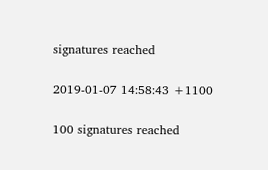signatures reached

2019-01-07 14:58:43 +1100

100 signatures reached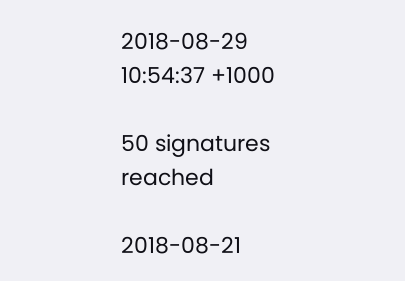2018-08-29 10:54:37 +1000

50 signatures reached

2018-08-21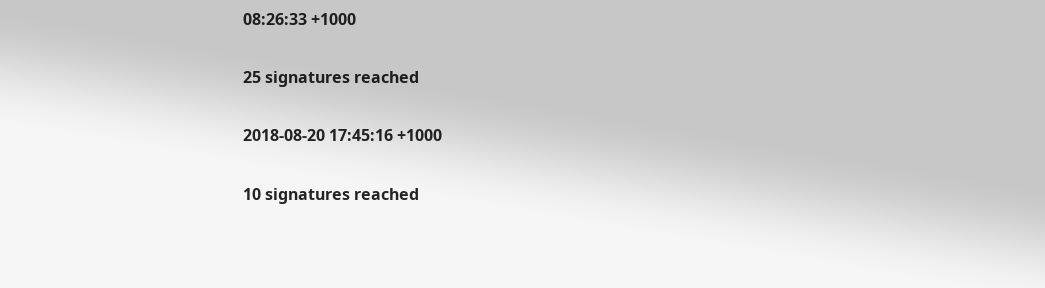08:26:33 +1000

25 signatures reached

2018-08-20 17:45:16 +1000

10 signatures reached